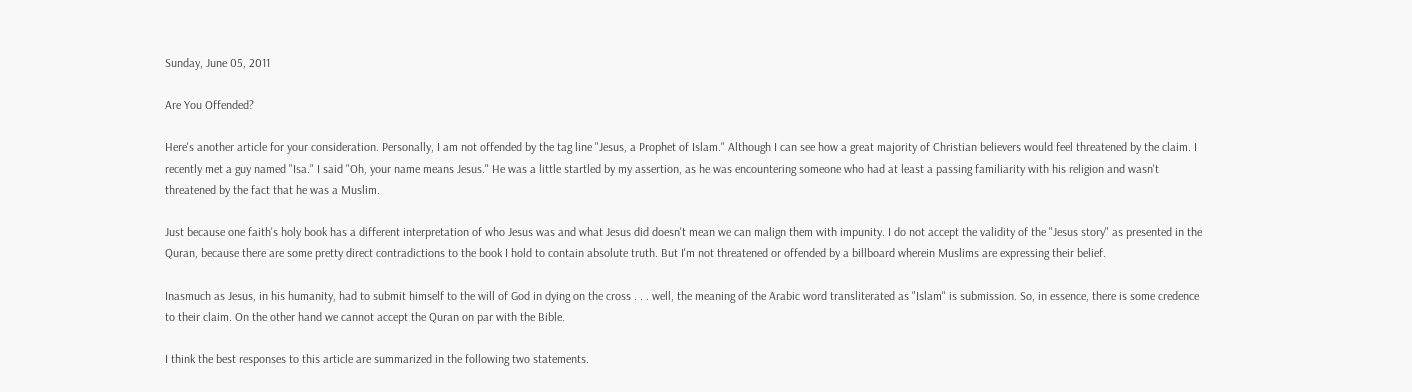Sunday, June 05, 2011

Are You Offended?

Here's another article for your consideration. Personally, I am not offended by the tag line "Jesus, a Prophet of Islam." Although I can see how a great majority of Christian believers would feel threatened by the claim. I recently met a guy named "Isa." I said "Oh, your name means Jesus." He was a little startled by my assertion, as he was encountering someone who had at least a passing familiarity with his religion and wasn't threatened by the fact that he was a Muslim.

Just because one faith's holy book has a different interpretation of who Jesus was and what Jesus did doesn't mean we can malign them with impunity. I do not accept the validity of the "Jesus story" as presented in the Quran, because there are some pretty direct contradictions to the book I hold to contain absolute truth. But I'm not threatened or offended by a billboard wherein Muslims are expressing their belief.

Inasmuch as Jesus, in his humanity, had to submit himself to the will of God in dying on the cross . . . well, the meaning of the Arabic word transliterated as "Islam" is submission. So, in essence, there is some credence to their claim. On the other hand we cannot accept the Quran on par with the Bible.

I think the best responses to this article are summarized in the following two statements.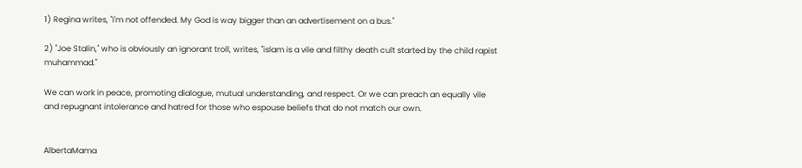1) Regina writes, "I'm not offended. My God is way bigger than an advertisement on a bus."

2) "Joe Stalin," who is obviously an ignorant troll, writes, "islam is a vile and filthy death cult started by the child rapist muhammad."

We can work in peace, promoting dialogue, mutual understanding, and respect. Or we can preach an equally vile and repugnant intolerance and hatred for those who espouse beliefs that do not match our own.


AlbertaMama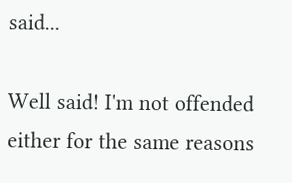said...

Well said! I'm not offended either for the same reasons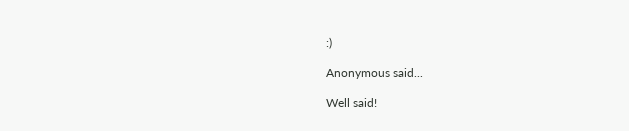:)

Anonymous said...

Well said!